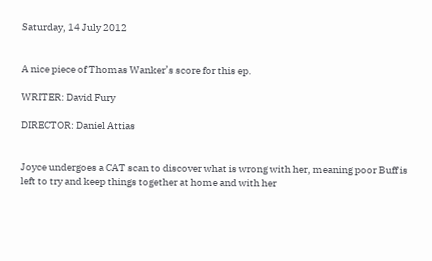Saturday, 14 July 2012


A nice piece of Thomas Wanker’s score for this ep.

WRITER: David Fury

DIRECTOR: Daniel Attias


Joyce undergoes a CAT scan to discover what is wrong with her, meaning poor Buff is left to try and keep things together at home and with her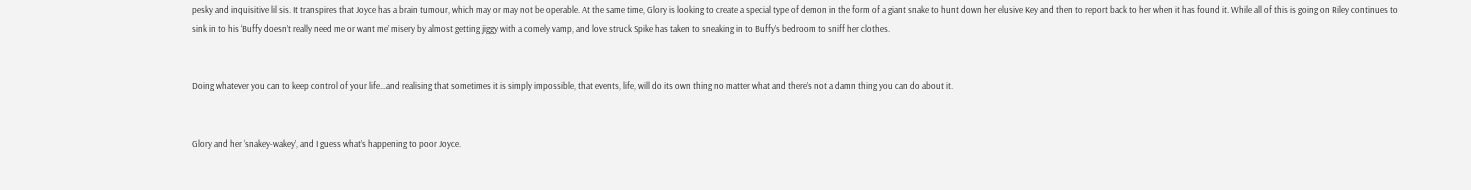pesky and inquisitive lil sis. It transpires that Joyce has a brain tumour, which may or may not be operable. At the same time, Glory is looking to create a special type of demon in the form of a giant snake to hunt down her elusive Key and then to report back to her when it has found it. While all of this is going on Riley continues to sink in to his ‘Buffy doesn’t really need me or want me’ misery by almost getting jiggy with a comely vamp, and love struck Spike has taken to sneaking in to Buffy’s bedroom to sniff her clothes.


Doing whatever you can to keep control of your life…and realising that sometimes it is simply impossible, that events, life, will do its own thing no matter what and there’s not a damn thing you can do about it.


Glory and her ‘snakey-wakey’, and I guess what’s happening to poor Joyce.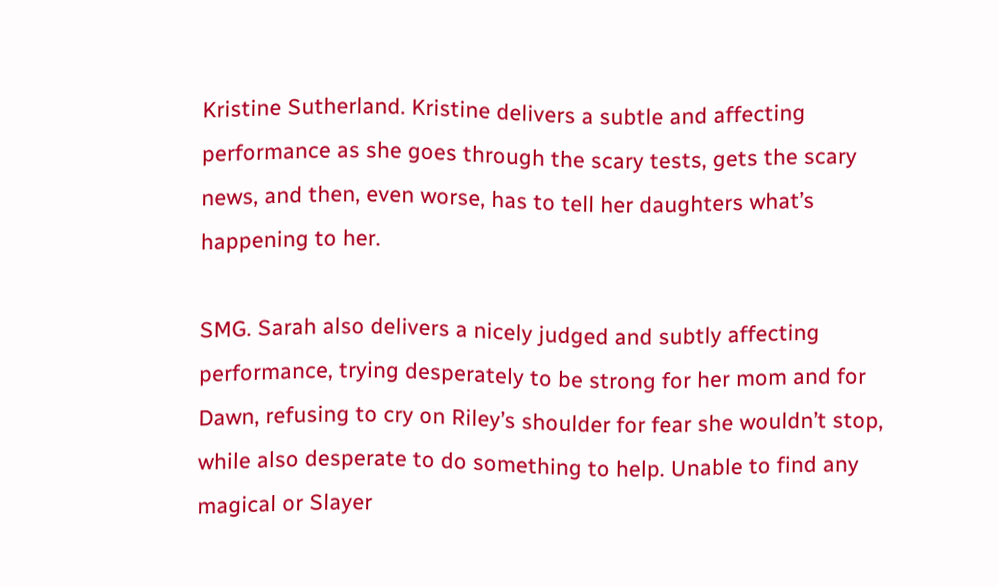Kristine Sutherland. Kristine delivers a subtle and affecting performance as she goes through the scary tests, gets the scary news, and then, even worse, has to tell her daughters what’s happening to her.

SMG. Sarah also delivers a nicely judged and subtly affecting performance, trying desperately to be strong for her mom and for Dawn, refusing to cry on Riley’s shoulder for fear she wouldn’t stop, while also desperate to do something to help. Unable to find any magical or Slayer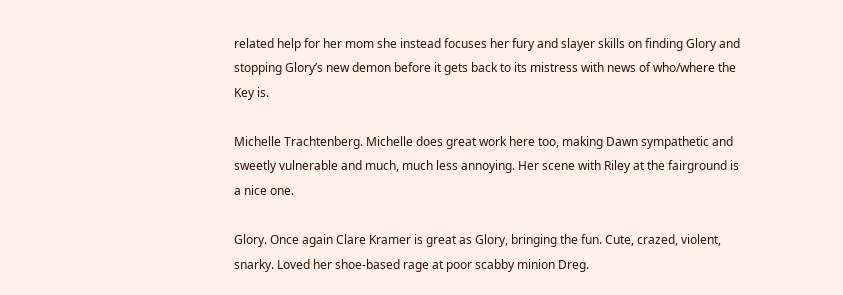related help for her mom she instead focuses her fury and slayer skills on finding Glory and stopping Glory’s new demon before it gets back to its mistress with news of who/where the Key is.

Michelle Trachtenberg. Michelle does great work here too, making Dawn sympathetic and sweetly vulnerable and much, much less annoying. Her scene with Riley at the fairground is a nice one.

Glory. Once again Clare Kramer is great as Glory, bringing the fun. Cute, crazed, violent, snarky. Loved her shoe-based rage at poor scabby minion Dreg.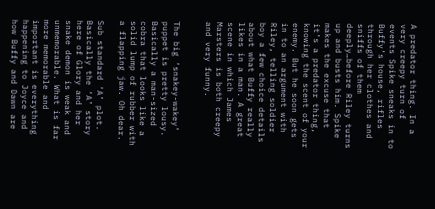A predator thing. In a very creepy turn of events Spike sneaks in to Buffy’s house, rifles through her clothes and sniffs of them deeply…before Riley turns up and busts him. Spike makes the excuse that it’s a predator thing, knowing the scent of your enemy. But he soon gets in to an argument with Riley, telling soldier boy a few choice details about what Buffy really likes in a man. A great scene in which James Marsters is both creepy and very funny.


The big ‘snakey-wakey’ puppet is pretty lousy. Basically a man-sized cobra that looks like a solid lump of rubber with a flapping jaw. Oh dear.

Sub standard ‘A’ plot. Basically the ‘A’ story here of Glory and her snake demon is weak and unmemorable. What is far more memorable and important is everything happening to Joyce and how Buffy and Dawn are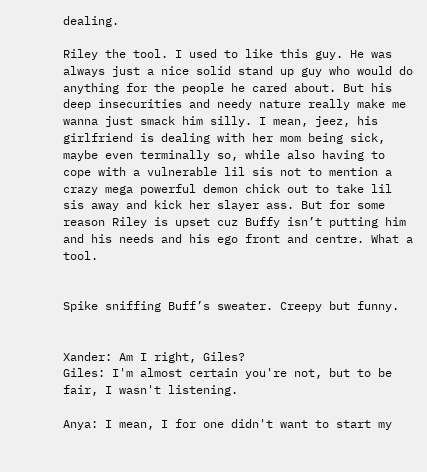dealing.

Riley the tool. I used to like this guy. He was always just a nice solid stand up guy who would do anything for the people he cared about. But his deep insecurities and needy nature really make me wanna just smack him silly. I mean, jeez, his girlfriend is dealing with her mom being sick, maybe even terminally so, while also having to cope with a vulnerable lil sis not to mention a crazy mega powerful demon chick out to take lil sis away and kick her slayer ass. But for some reason Riley is upset cuz Buffy isn’t putting him and his needs and his ego front and centre. What a tool.


Spike sniffing Buff’s sweater. Creepy but funny.


Xander: Am I right, Giles?
Giles: I'm almost certain you're not, but to be fair, I wasn't listening.

Anya: I mean, I for one didn't want to start my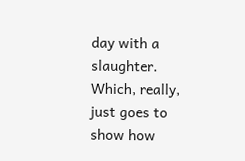day with a slaughter. Which, really, just goes to show how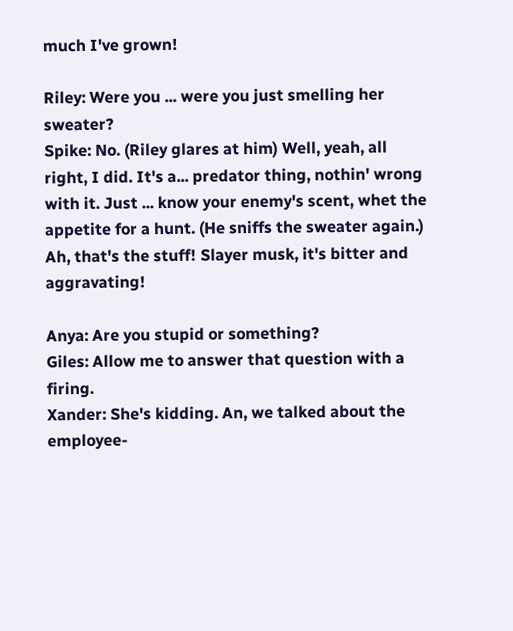much I've grown!

Riley: Were you ... were you just smelling her sweater?
Spike: No. (Riley glares at him) Well, yeah, all right, I did. It's a... predator thing, nothin' wrong with it. Just ... know your enemy's scent, whet the appetite for a hunt. (He sniffs the sweater again.) Ah, that's the stuff! Slayer musk, it's bitter and aggravating!

Anya: Are you stupid or something?
Giles: Allow me to answer that question with a firing.
Xander: She's kidding. An, we talked about the employee-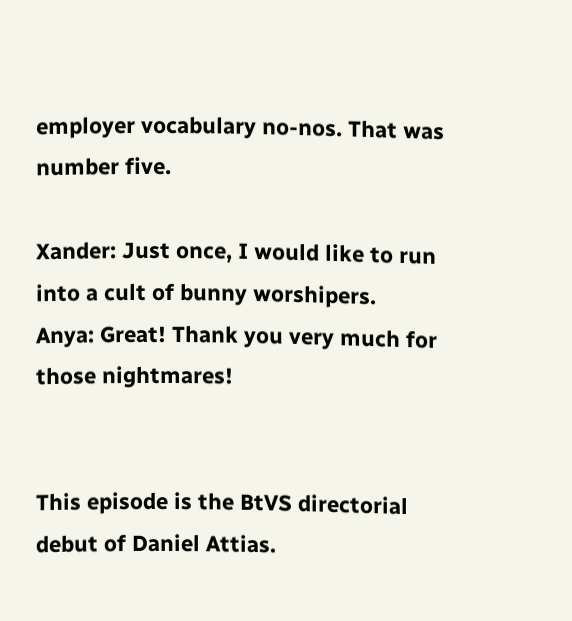employer vocabulary no-nos. That was number five.

Xander: Just once, I would like to run into a cult of bunny worshipers.
Anya: Great! Thank you very much for those nightmares!


This episode is the BtVS directorial debut of Daniel Attias.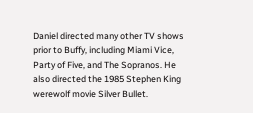Daniel directed many other TV shows prior to Buffy, including Miami Vice, Party of Five, and The Sopranos. He also directed the 1985 Stephen King werewolf movie Silver Bullet.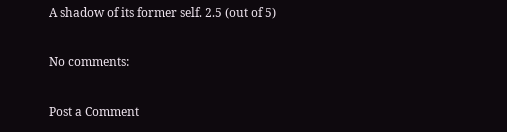A shadow of its former self. 2.5 (out of 5)

No comments:

Post a Comment